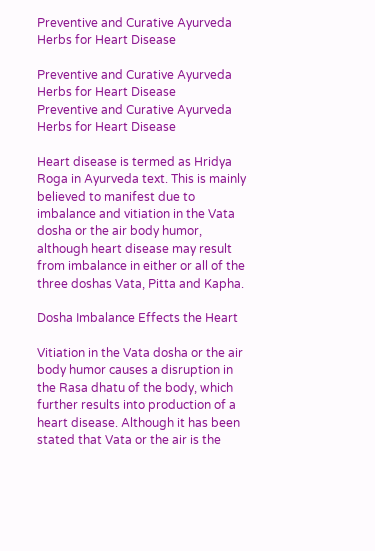Preventive and Curative Ayurveda Herbs for Heart Disease

Preventive and Curative Ayurveda Herbs for Heart Disease
Preventive and Curative Ayurveda Herbs for Heart Disease

Heart disease is termed as Hridya Roga in Ayurveda text. This is mainly believed to manifest due to imbalance and vitiation in the Vata dosha or the air body humor, although heart disease may result from imbalance in either or all of the three doshas Vata, Pitta and Kapha.

Dosha Imbalance Effects the Heart

Vitiation in the Vata dosha or the air body humor causes a disruption in the Rasa dhatu of the body, which further results into production of a heart disease. Although it has been stated that Vata or the air is the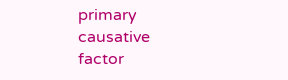primary causative factor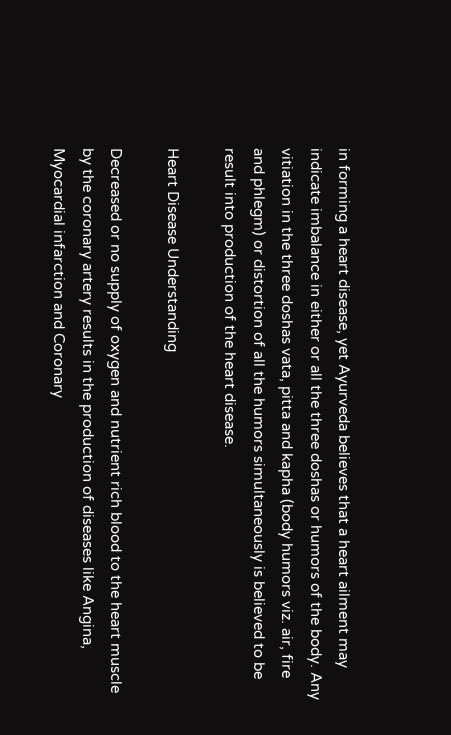in forming a heart disease, yet Ayurveda believes that a heart ailment may indicate imbalance in either or all the three doshas or humors of the body. Any vitiation in the three doshas vata, pitta and kapha (body humors viz. air, fire and phlegm) or distortion of all the humors simultaneously is believed to be result into production of the heart disease.

Heart Disease Understanding

Decreased or no supply of oxygen and nutrient rich blood to the heart muscle by the coronary artery results in the production of diseases like Angina, Myocardial infarction and Coronary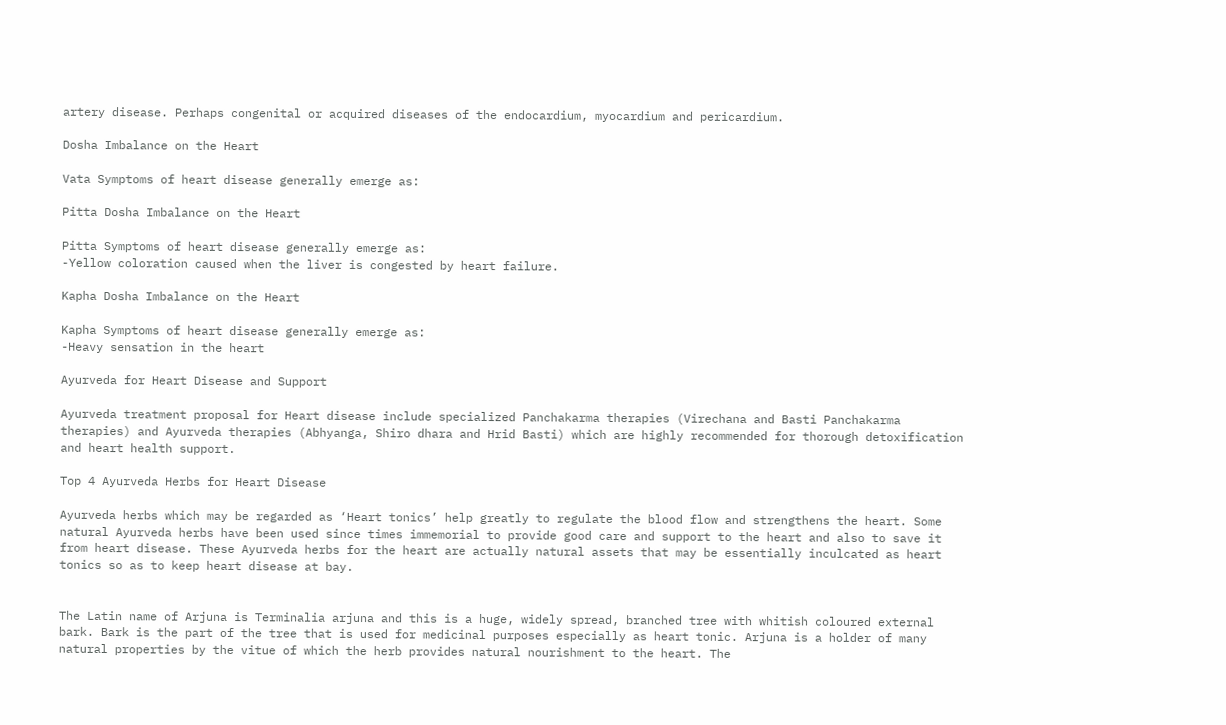artery disease. Perhaps congenital or acquired diseases of the endocardium, myocardium and pericardium.

Dosha Imbalance on the Heart

Vata Symptoms of heart disease generally emerge as:

Pitta Dosha Imbalance on the Heart

Pitta Symptoms of heart disease generally emerge as:
-Yellow coloration caused when the liver is congested by heart failure.

Kapha Dosha Imbalance on the Heart

Kapha Symptoms of heart disease generally emerge as:
-Heavy sensation in the heart

Ayurveda for Heart Disease and Support

Ayurveda treatment proposal for Heart disease include specialized Panchakarma therapies (Virechana and Basti Panchakarma therapies) and Ayurveda therapies (Abhyanga, Shiro dhara and Hrid Basti) which are highly recommended for thorough detoxification and heart health support.

Top 4 Ayurveda Herbs for Heart Disease

Ayurveda herbs which may be regarded as ‘Heart tonics’ help greatly to regulate the blood flow and strengthens the heart. Some natural Ayurveda herbs have been used since times immemorial to provide good care and support to the heart and also to save it from heart disease. These Ayurveda herbs for the heart are actually natural assets that may be essentially inculcated as heart tonics so as to keep heart disease at bay.


The Latin name of Arjuna is Terminalia arjuna and this is a huge, widely spread, branched tree with whitish coloured external bark. Bark is the part of the tree that is used for medicinal purposes especially as heart tonic. Arjuna is a holder of many natural properties by the vitue of which the herb provides natural nourishment to the heart. The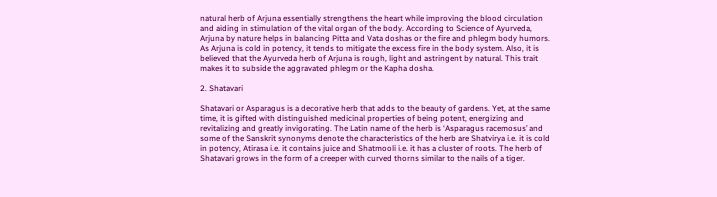natural herb of Arjuna essentially strengthens the heart while improving the blood circulation and aiding in stimulation of the vital organ of the body. According to Science of Ayurveda, Arjuna by nature helps in balancing Pitta and Vata doshas or the fire and phlegm body humors. As Arjuna is cold in potency, it tends to mitigate the excess fire in the body system. Also, it is believed that the Ayurveda herb of Arjuna is rough, light and astringent by natural. This trait makes it to subside the aggravated phlegm or the Kapha dosha.

2. Shatavari

Shatavari or Asparagus is a decorative herb that adds to the beauty of gardens. Yet, at the same time, it is gifted with distinguished medicinal properties of being potent, energizing and revitalizing and greatly invigorating. The Latin name of the herb is ‘Asparagus racemosus’ and some of the Sanskrit synonyms denote the characteristics of the herb are Shatvirya i.e. it is cold in potency, Atirasa i.e. it contains juice and Shatmooli i.e. it has a cluster of roots. The herb of Shatavari grows in the form of a creeper with curved thorns similar to the nails of a tiger.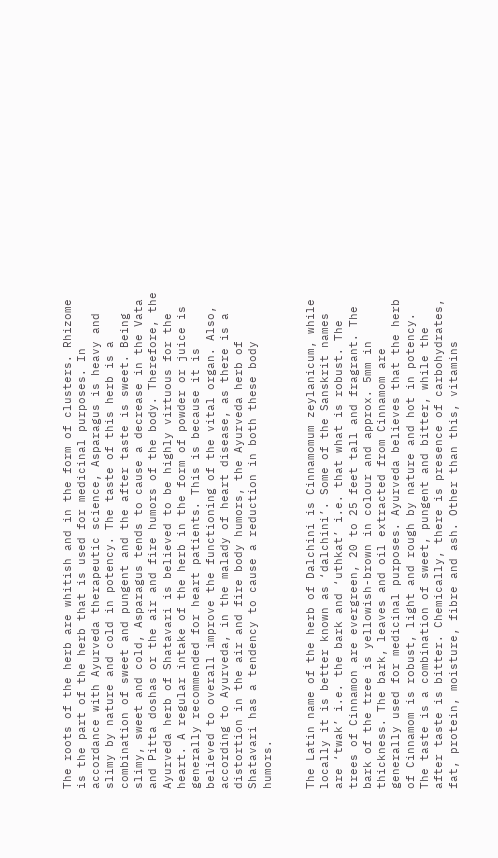The roots of the herb are whitish and in the form of clusters. Rhizome is the part of the herb that is used for medicinal purposes. In accordance with Ayurveda therapeutic science, Asparagus is heavy and slimy by nature and cold in potency. The taste of this herb is a combination of sweet and pungent and the after taste is sweet. Being slimy, sweet and cold, Asparagus tends to cause a decrease in the Vata and Pitta doshas or the air and fire humors of the body. Therefore, the Ayurveda herb of Shatavari is believed to be highly virtuous for the heart. A regular intake of the herb in the form of powder or juice is generally recommended for heart patients. This is because it is believed to overall improve the functioning of the vital organ. Also, according to Ayurveda, in the malady of heart disease, as there is a distortion in the air and fire body humors, the Ayurveda herb of Shatavari has a tendency to cause a reduction in both these body humors.


The Latin name of the herb of Dalchini is Cinnamomum zeylanicum, while locally it is better known as ‘dalchini’. Some of the Sanskrit names are ‘twak’ i.e. the bark and ‘uthkat’ i.e. that what is robust. The trees of Cinnamon are evergreen, 20 to 25 feet tall and fragrant. The bark of the tree is yellowish-brown in colour and approx. 5mm in thickness. The bark, leaves and oil extracted from Cinnamom are generally used for medicinal purposes. Ayurveda believes that the herb of Cinnamom is robust, light and rough by nature and hot in potency. The taste is a combination of sweet, pungent and bitter, while the after taste is bitter. Chemically, there is presence of carbohydrates, fat, protein, moisture, fibre and ash. Other than this, vitamins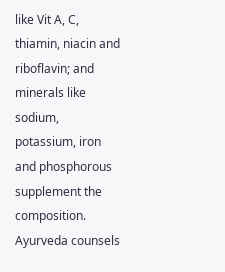like Vit A, C, thiamin, niacin and riboflavin; and minerals like sodium, potassium, iron and phosphorous supplement the composition. Ayurveda counsels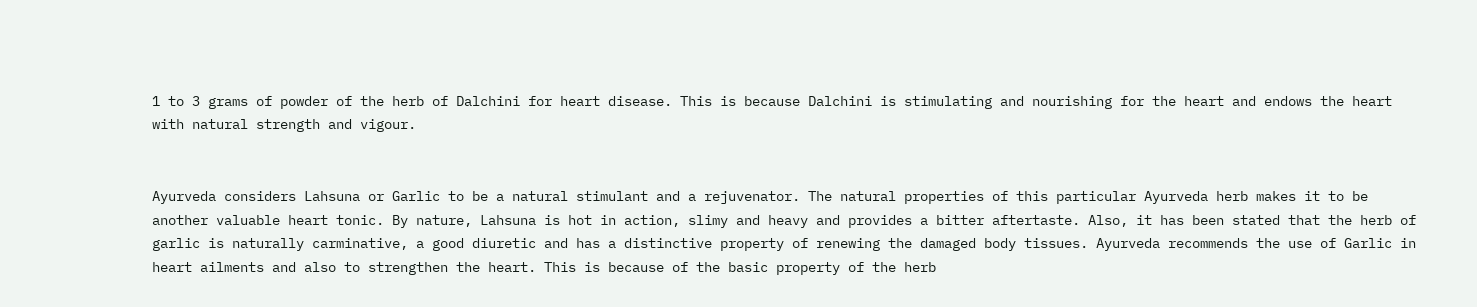1 to 3 grams of powder of the herb of Dalchini for heart disease. This is because Dalchini is stimulating and nourishing for the heart and endows the heart with natural strength and vigour.


Ayurveda considers Lahsuna or Garlic to be a natural stimulant and a rejuvenator. The natural properties of this particular Ayurveda herb makes it to be another valuable heart tonic. By nature, Lahsuna is hot in action, slimy and heavy and provides a bitter aftertaste. Also, it has been stated that the herb of garlic is naturally carminative, a good diuretic and has a distinctive property of renewing the damaged body tissues. Ayurveda recommends the use of Garlic in heart ailments and also to strengthen the heart. This is because of the basic property of the herb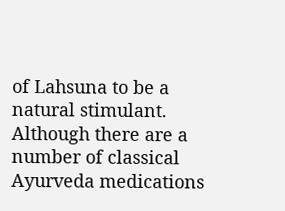of Lahsuna to be a natural stimulant. Although there are a number of classical Ayurveda medications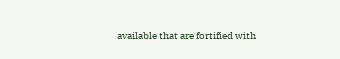available that are fortified with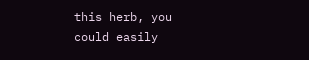this herb, you could easily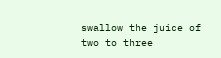swallow the juice of two to three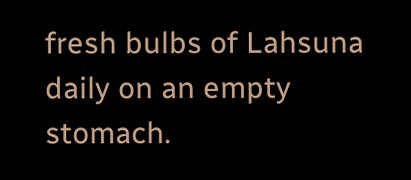fresh bulbs of Lahsuna daily on an empty stomach.